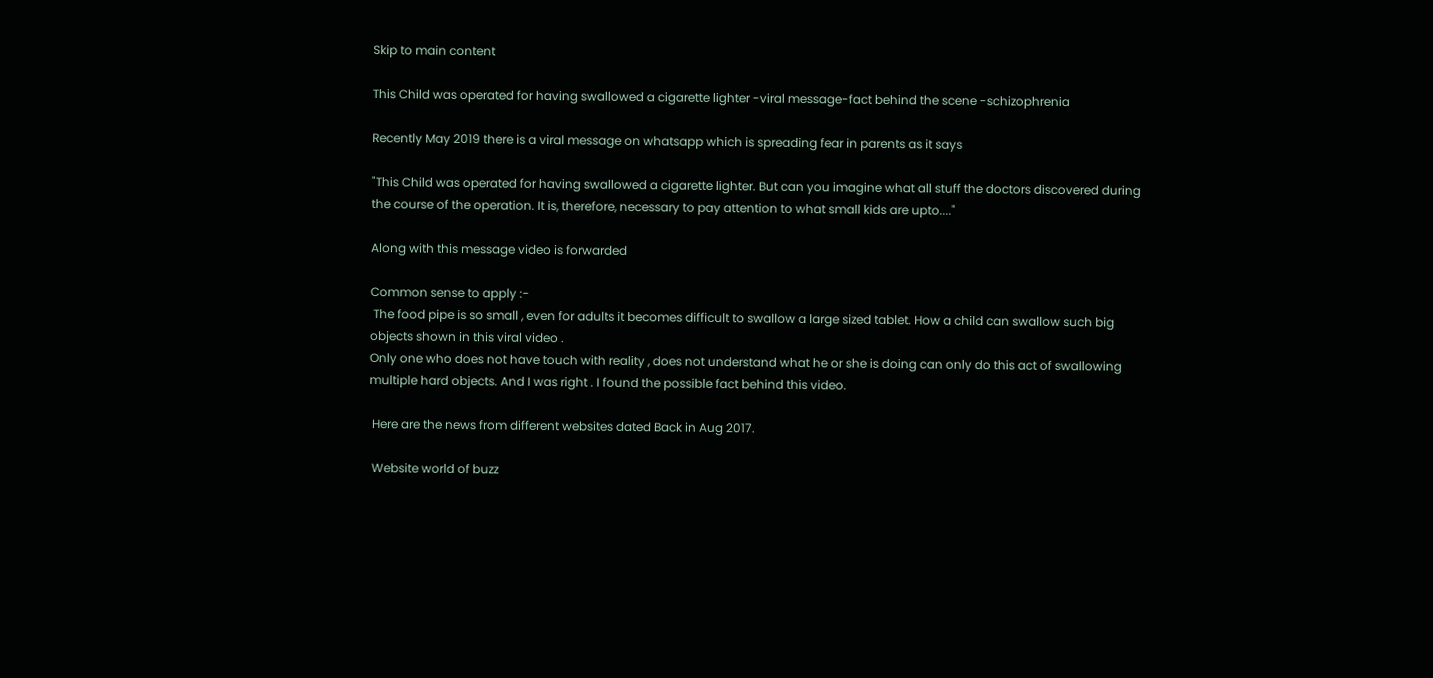Skip to main content

This Child was operated for having swallowed a cigarette lighter -viral message-fact behind the scene -schizophrenia

Recently May 2019 there is a viral message on whatsapp which is spreading fear in parents as it says

"This Child was operated for having swallowed a cigarette lighter. But can you imagine what all stuff the doctors discovered during the course of the operation. It is, therefore, necessary to pay attention to what small kids are upto...."

Along with this message video is forwarded

Common sense to apply :-
 The food pipe is so small , even for adults it becomes difficult to swallow a large sized tablet. How a child can swallow such big objects shown in this viral video .
Only one who does not have touch with reality , does not understand what he or she is doing can only do this act of swallowing multiple hard objects. And I was right . I found the possible fact behind this video.

 Here are the news from different websites dated Back in Aug 2017.

 Website world of buzz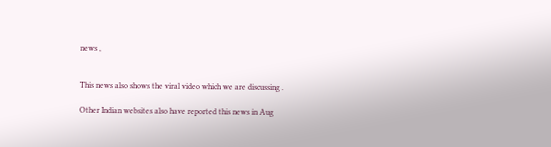news ,


This news also shows the viral video which we are discussing .

Other Indian websites also have reported this news in Aug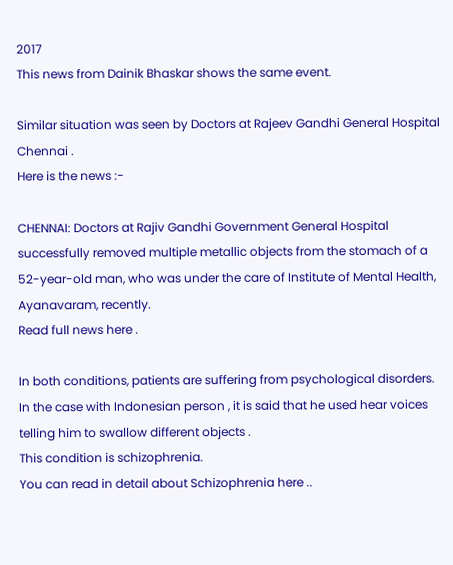2017
This news from Dainik Bhaskar shows the same event.

Similar situation was seen by Doctors at Rajeev Gandhi General Hospital Chennai .
Here is the news :-

CHENNAI: Doctors at Rajiv Gandhi Government General Hospital successfully removed multiple metallic objects from the stomach of a 52-year-old man, who was under the care of Institute of Mental Health, Ayanavaram, recently.
Read full news here .

In both conditions, patients are suffering from psychological disorders.
In the case with Indonesian person , it is said that he used hear voices telling him to swallow different objects .
This condition is schizophrenia.
You can read in detail about Schizophrenia here ..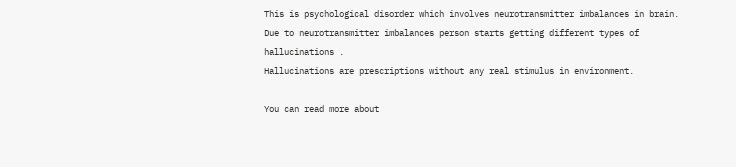This is psychological disorder which involves neurotransmitter imbalances in brain. Due to neurotransmitter imbalances person starts getting different types of hallucinations .
Hallucinations are prescriptions without any real stimulus in environment.

You can read more about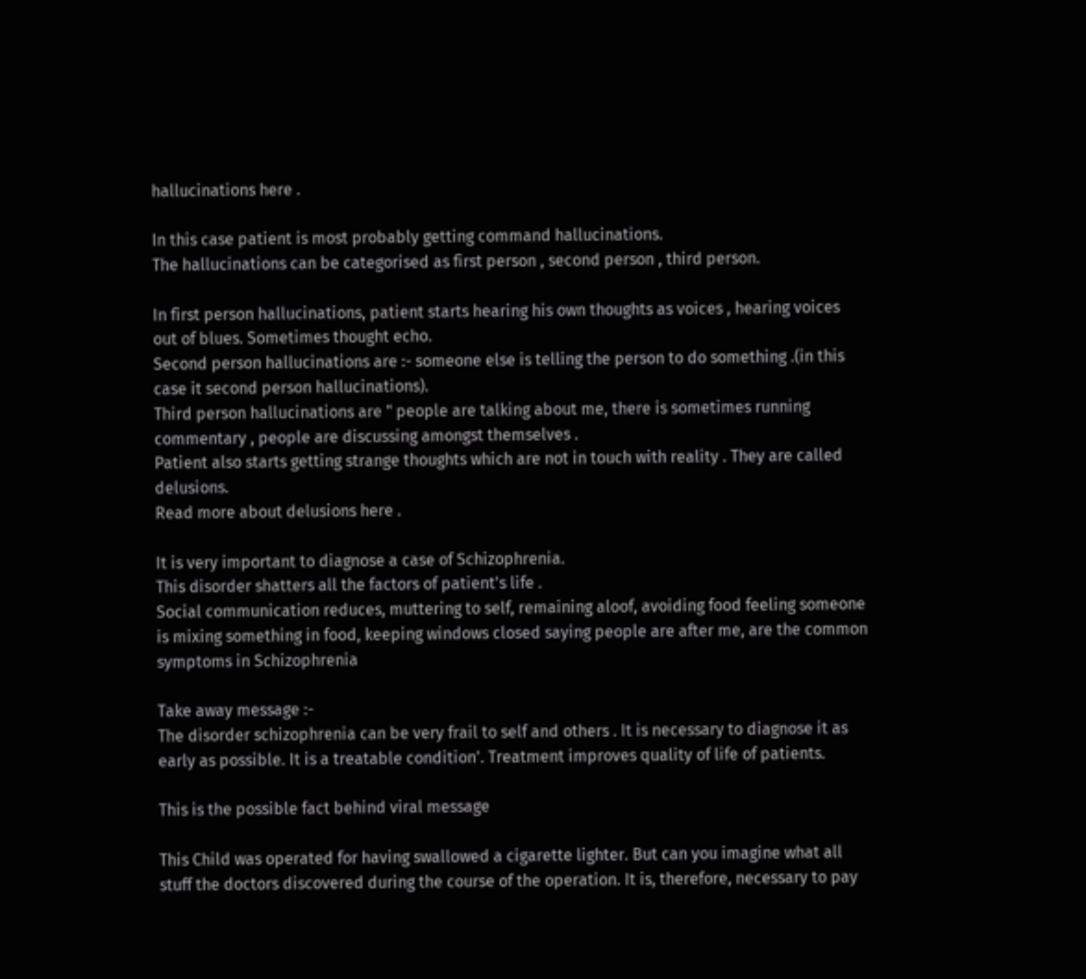hallucinations here .

In this case patient is most probably getting command hallucinations.
The hallucinations can be categorised as first person , second person , third person.

In first person hallucinations, patient starts hearing his own thoughts as voices , hearing voices out of blues. Sometimes thought echo.
Second person hallucinations are :- someone else is telling the person to do something .(in this case it second person hallucinations).
Third person hallucinations are " people are talking about me, there is sometimes running commentary , people are discussing amongst themselves .
Patient also starts getting strange thoughts which are not in touch with reality . They are called delusions.
Read more about delusions here .

It is very important to diagnose a case of Schizophrenia.
This disorder shatters all the factors of patient's life .
Social communication reduces, muttering to self, remaining aloof, avoiding food feeling someone is mixing something in food, keeping windows closed saying people are after me, are the common symptoms in Schizophrenia

Take away message :-
The disorder schizophrenia can be very frail to self and others . It is necessary to diagnose it as early as possible. It is a treatable condition'. Treatment improves quality of life of patients.

This is the possible fact behind viral message

This Child was operated for having swallowed a cigarette lighter. But can you imagine what all stuff the doctors discovered during the course of the operation. It is, therefore, necessary to pay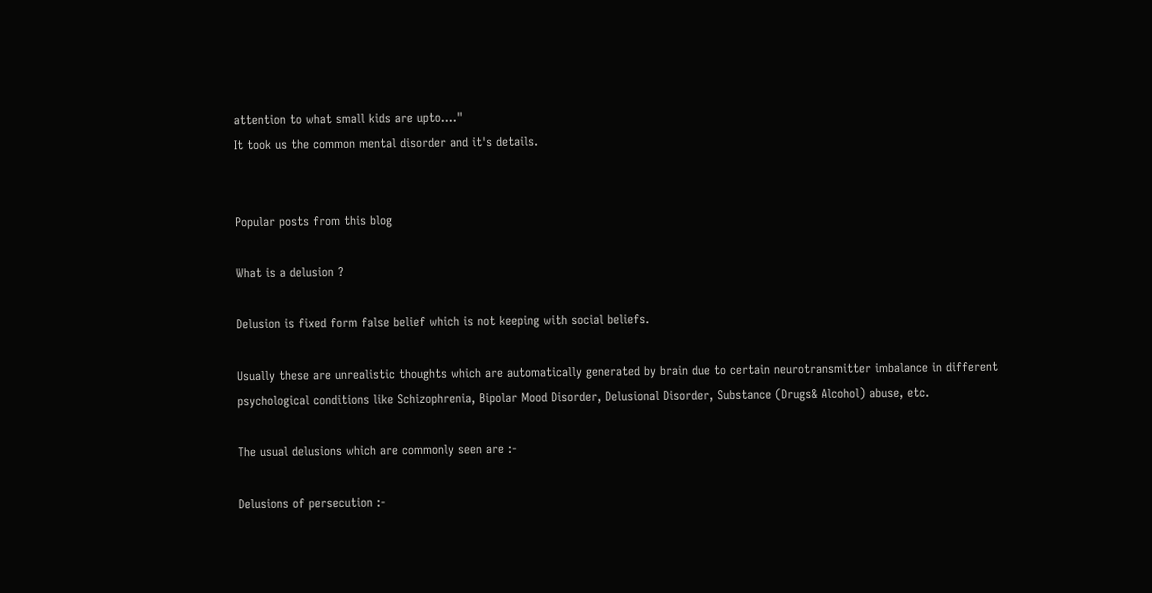attention to what small kids are upto...."
It took us the common mental disorder and it's details.


Popular posts from this blog

What is a delusion ?

Delusion is fixed form false belief which is not keeping with social beliefs.

Usually these are unrealistic thoughts which are automatically generated by brain due to certain neurotransmitter imbalance in different psychological conditions like Schizophrenia, Bipolar Mood Disorder, Delusional Disorder, Substance (Drugs& Alcohol) abuse, etc.

The usual delusions which are commonly seen are :-

Delusions of persecution :-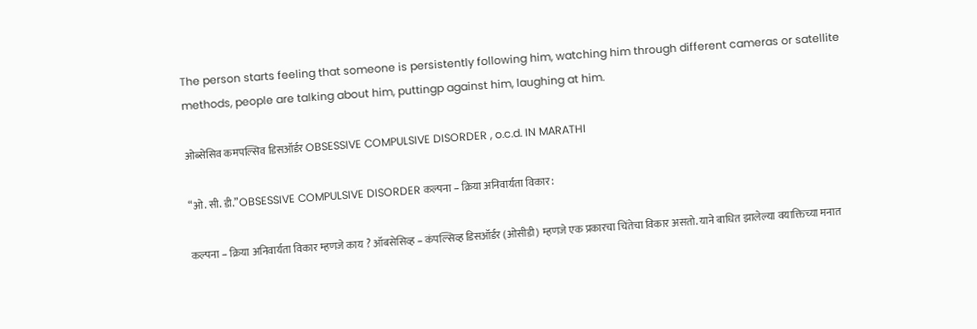The person starts feeling that someone is persistently following him, watching him through different cameras or satellite methods, people are talking about him, puttingp against him, laughing at him.

ओब्सेसिव कमपल्सिव डिसऑर्डर OBSESSIVE COMPULSIVE DISORDER , o.c.d. IN MARATHI

“ओ. सी. डी.”OBSESSIVE COMPULSIVE DISORDER कल्पना – क्रिया अनिवार्यता विकार :

कल्पना – क्रिया अनिवार्यता विकार म्हणजे काय ? ऑबसेसिव्ह – कंपल्सिव्ह डिसऑर्डर (ओसीडी) म्हणजे एक प्रकारचा चिंतेचा विकार असतो. याने बाधित झालेल्या वयाक्तिच्या मनात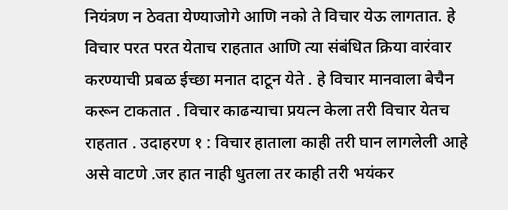नियंत्रण न ठेवता येण्याजोगे आणि नको ते विचार येऊ लागतात. हे विचार परत परत येताच राहतात आणि त्या संबंधित क्रिया वारंवार करण्याची प्रबळ ईच्छा मनात दाटून येते . हे विचार मानवाला बेचैन करून टाकतात . विचार काढन्याचा प्रयत्न केला तरी विचार येतच राहतात . उदाहरण १ : विचार हाताला काही तरी घान लागलेली आहे असे वाटणे .जर हात नाही धुतला तर काही तरी भयंकर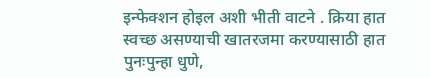इन्फेक्शन होइल अशी भीती वाटने . क्रिया हात स्वच्छ असण्याची खातरजमा करण्यासाठी हात पुनःपुन्हा धुणे,